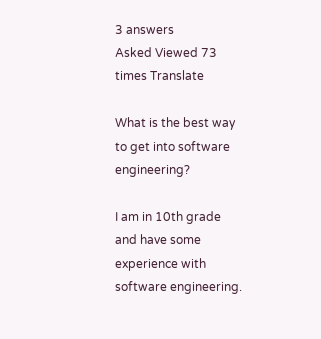3 answers
Asked Viewed 73 times Translate

What is the best way to get into software engineering?

I am in 10th grade and have some experience with software engineering.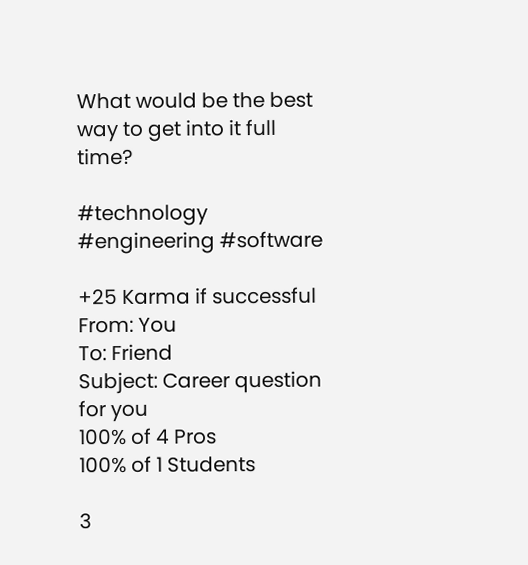What would be the best way to get into it full time?

#technology #engineering #software

+25 Karma if successful
From: You
To: Friend
Subject: Career question for you
100% of 4 Pros
100% of 1 Students

3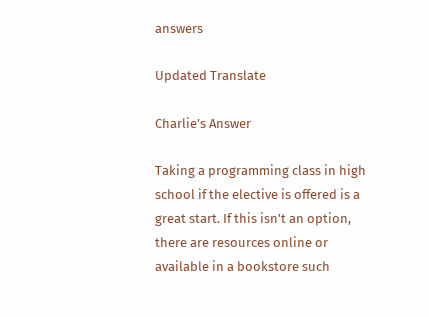answers

Updated Translate

Charlie’s Answer

Taking a programming class in high school if the elective is offered is a great start. If this isn't an option, there are resources online or available in a bookstore such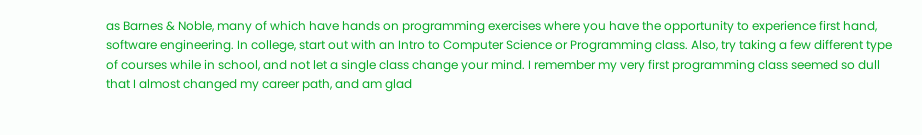as Barnes & Noble, many of which have hands on programming exercises where you have the opportunity to experience first hand, software engineering. In college, start out with an Intro to Computer Science or Programming class. Also, try taking a few different type of courses while in school, and not let a single class change your mind. I remember my very first programming class seemed so dull that I almost changed my career path, and am glad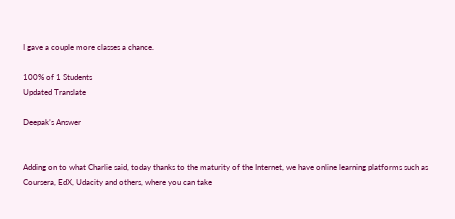I gave a couple more classes a chance.

100% of 1 Students
Updated Translate

Deepak’s Answer


Adding on to what Charlie said, today thanks to the maturity of the Internet, we have online learning platforms such as Coursera, EdX, Udacity and others, where you can take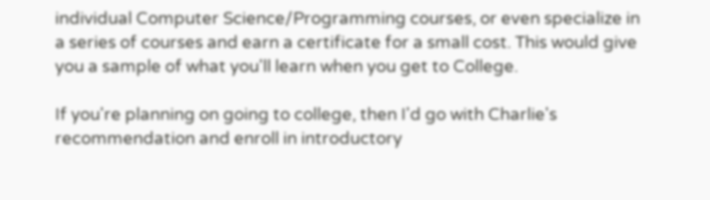individual Computer Science/Programming courses, or even specialize in a series of courses and earn a certificate for a small cost. This would give you a sample of what you'll learn when you get to College.

If you're planning on going to college, then I'd go with Charlie's recommendation and enroll in introductory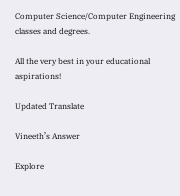Computer Science/Computer Engineering classes and degrees.

All the very best in your educational aspirations!

Updated Translate

Vineeth’s Answer

Explore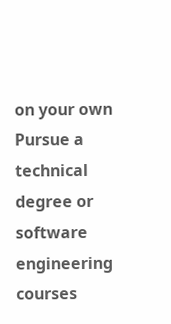on your own
Pursue a technical degree or software engineering courses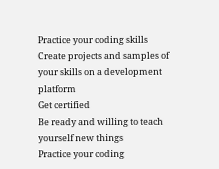Practice your coding skills
Create projects and samples of your skills on a development platform
Get certified
Be ready and willing to teach yourself new things
Practice your coding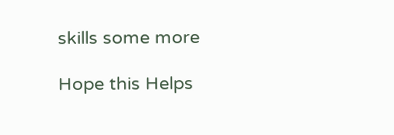skills some more

Hope this Helps